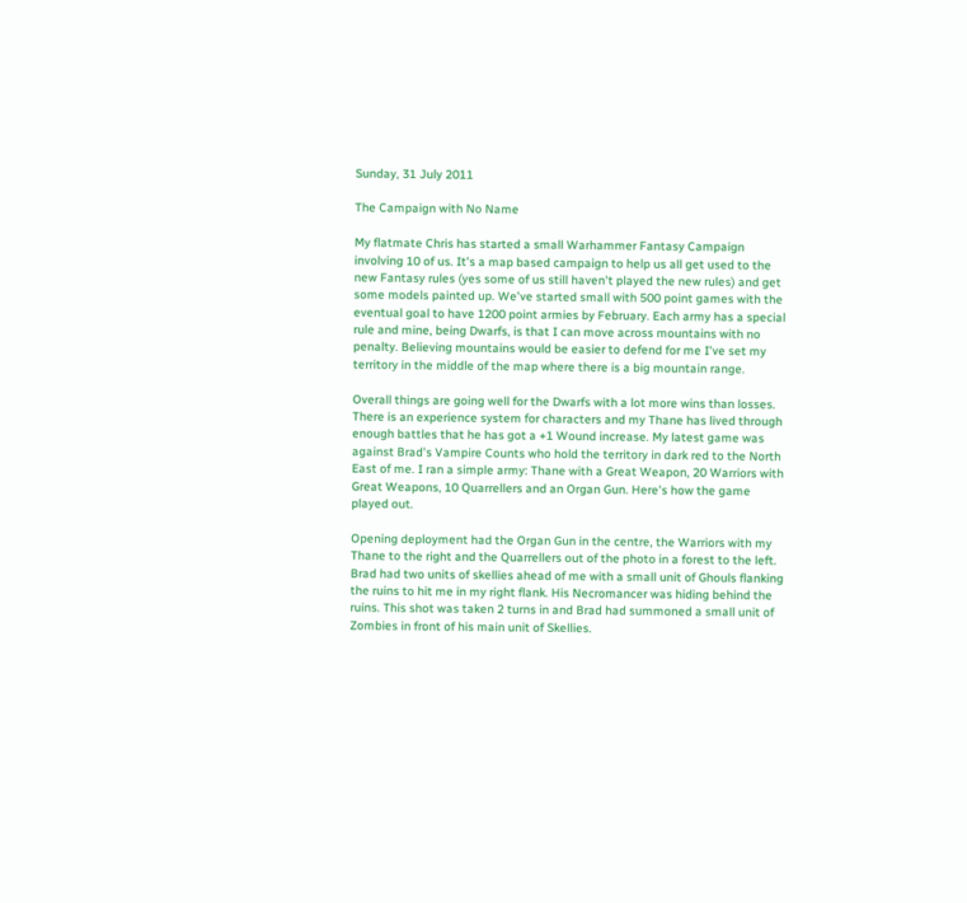Sunday, 31 July 2011

The Campaign with No Name

My flatmate Chris has started a small Warhammer Fantasy Campaign involving 10 of us. It's a map based campaign to help us all get used to the new Fantasy rules (yes some of us still haven't played the new rules) and get some models painted up. We've started small with 500 point games with the eventual goal to have 1200 point armies by February. Each army has a special rule and mine, being Dwarfs, is that I can move across mountains with no penalty. Believing mountains would be easier to defend for me I've set my territory in the middle of the map where there is a big mountain range.

Overall things are going well for the Dwarfs with a lot more wins than losses. There is an experience system for characters and my Thane has lived through enough battles that he has got a +1 Wound increase. My latest game was against Brad's Vampire Counts who hold the territory in dark red to the North East of me. I ran a simple army: Thane with a Great Weapon, 20 Warriors with Great Weapons, 10 Quarrellers and an Organ Gun. Here's how the game played out.

Opening deployment had the Organ Gun in the centre, the Warriors with my Thane to the right and the Quarrellers out of the photo in a forest to the left. Brad had two units of skellies ahead of me with a small unit of Ghouls flanking the ruins to hit me in my right flank. His Necromancer was hiding behind the ruins. This shot was taken 2 turns in and Brad had summoned a small unit of Zombies in front of his main unit of Skellies.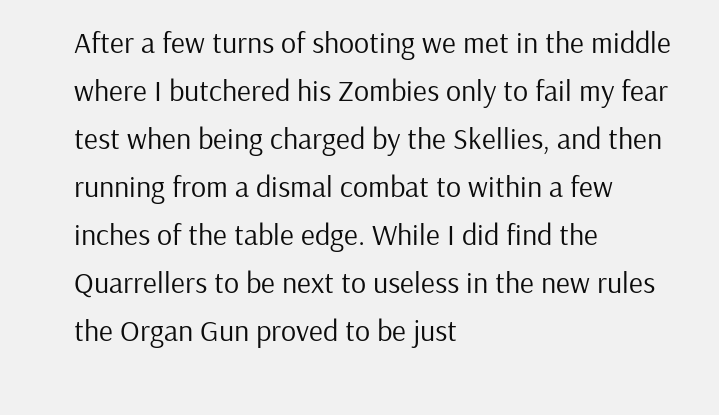After a few turns of shooting we met in the middle where I butchered his Zombies only to fail my fear test when being charged by the Skellies, and then running from a dismal combat to within a few inches of the table edge. While I did find the Quarrellers to be next to useless in the new rules the Organ Gun proved to be just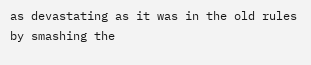as devastating as it was in the old rules by smashing the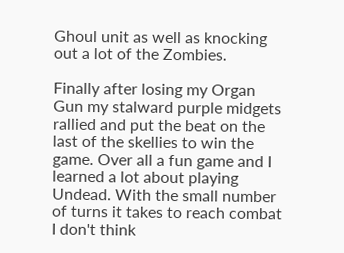Ghoul unit as well as knocking out a lot of the Zombies.

Finally after losing my Organ Gun my stalward purple midgets rallied and put the beat on the last of the skellies to win the game. Over all a fun game and I learned a lot about playing Undead. With the small number of turns it takes to reach combat I don't think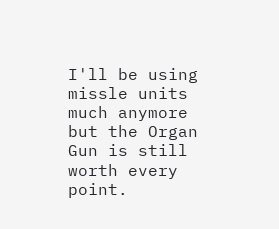I'll be using missle units much anymore but the Organ Gun is still worth every point.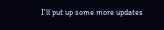I'll put up some more updates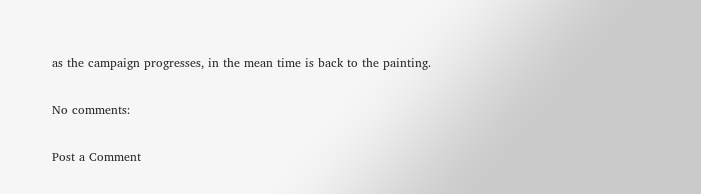as the campaign progresses, in the mean time is back to the painting.

No comments:

Post a Comment